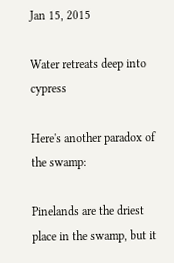Jan 15, 2015

Water retreats deep into cypress

Here's another paradox of the swamp:

Pinelands are the driest place in the swamp, but it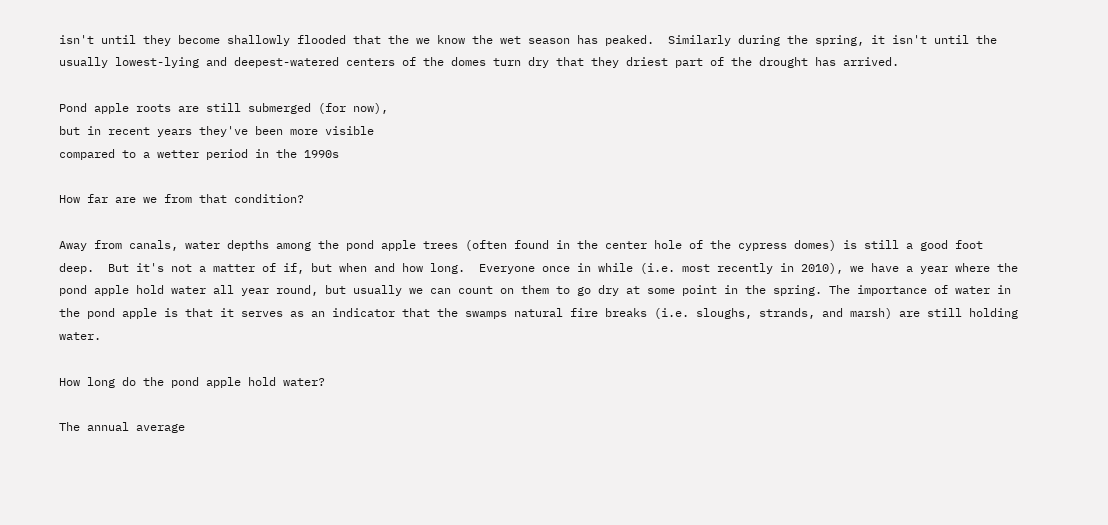isn't until they become shallowly flooded that the we know the wet season has peaked.  Similarly during the spring, it isn't until the usually lowest-lying and deepest-watered centers of the domes turn dry that they driest part of the drought has arrived.

Pond apple roots are still submerged (for now),
but in recent years they've been more visible
compared to a wetter period in the 1990s

How far are we from that condition?

Away from canals, water depths among the pond apple trees (often found in the center hole of the cypress domes) is still a good foot deep.  But it's not a matter of if, but when and how long.  Everyone once in while (i.e. most recently in 2010), we have a year where the pond apple hold water all year round, but usually we can count on them to go dry at some point in the spring. The importance of water in the pond apple is that it serves as an indicator that the swamps natural fire breaks (i.e. sloughs, strands, and marsh) are still holding water.

How long do the pond apple hold water?

The annual average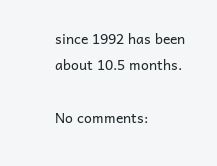since 1992 has been about 10.5 months.

No comments: